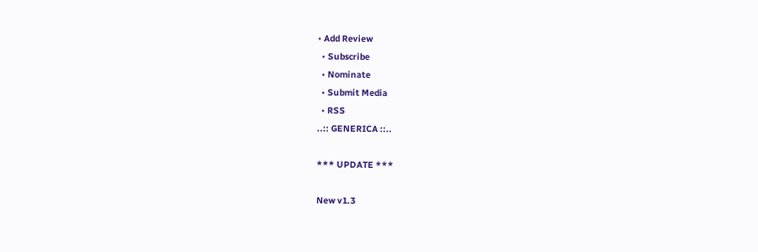• Add Review
  • Subscribe
  • Nominate
  • Submit Media
  • RSS
..:: GENERICA ::..

*** UPDATE ***

New v1.3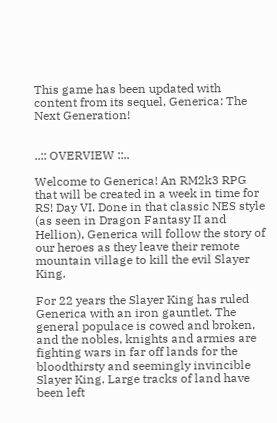This game has been updated with content from its sequel, Generica: The Next Generation!


..:: OVERVIEW ::..

Welcome to Generica! An RM2k3 RPG that will be created in a week in time for RS! Day VI. Done in that classic NES style (as seen in Dragon Fantasy II and Hellion), Generica will follow the story of our heroes as they leave their remote mountain village to kill the evil Slayer King.

For 22 years the Slayer King has ruled Generica with an iron gauntlet. The general populace is cowed and broken, and the nobles, knights and armies are fighting wars in far off lands for the bloodthirsty and seemingly invincible Slayer King. Large tracks of land have been left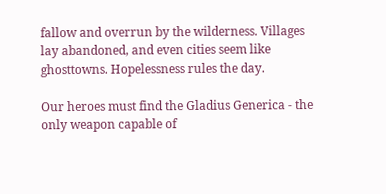fallow and overrun by the wilderness. Villages lay abandoned, and even cities seem like ghosttowns. Hopelessness rules the day.

Our heroes must find the Gladius Generica - the only weapon capable of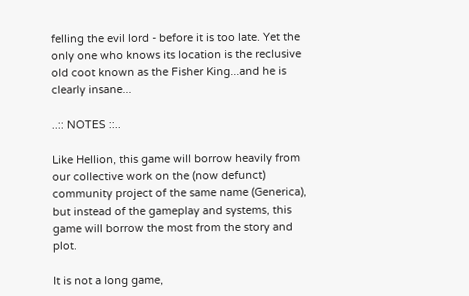felling the evil lord - before it is too late. Yet the only one who knows its location is the reclusive old coot known as the Fisher King...and he is clearly insane...

..:: NOTES ::..

Like Hellion, this game will borrow heavily from our collective work on the (now defunct) community project of the same name (Generica), but instead of the gameplay and systems, this game will borrow the most from the story and plot.

It is not a long game,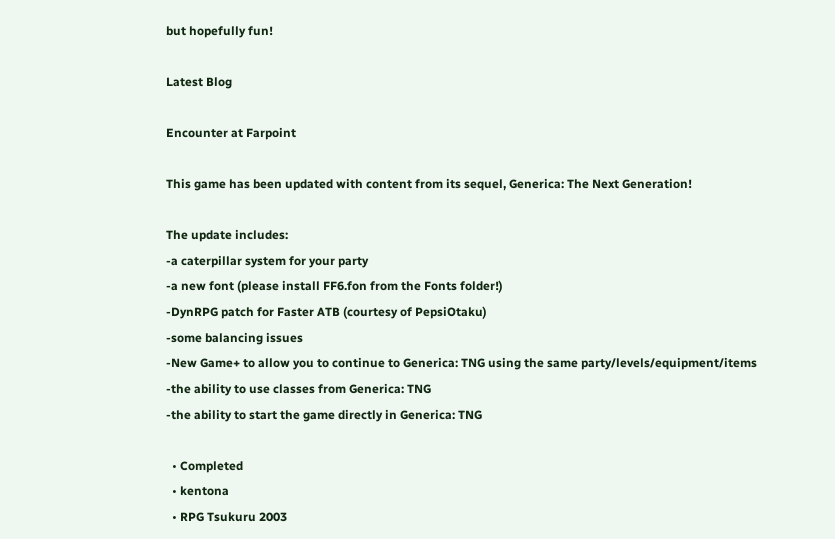but hopefully fun!

Latest Blog

Encounter at Farpoint

This game has been updated with content from its sequel, Generica: The Next Generation!

The update includes:
-a caterpillar system for your party
-a new font (please install FF6.fon from the Fonts folder!)
-DynRPG patch for Faster ATB (courtesy of PepsiOtaku)
-some balancing issues
-New Game+ to allow you to continue to Generica: TNG using the same party/levels/equipment/items
-the ability to use classes from Generica: TNG
-the ability to start the game directly in Generica: TNG

  • Completed
  • kentona
  • RPG Tsukuru 2003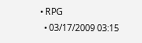• RPG
  • 03/17/2009 03:15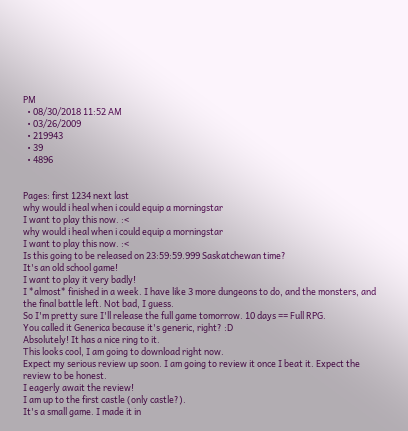PM
  • 08/30/2018 11:52 AM
  • 03/26/2009
  • 219943
  • 39
  • 4896


Pages: first 1234 next last
why would i heal when i could equip a morningstar
I want to play this now. :<
why would i heal when i could equip a morningstar
I want to play this now. :<
Is this going to be released on 23:59:59.999 Saskatchewan time?
It's an old school game!
I want to play it very badly!
I *almost* finished in a week. I have like 3 more dungeons to do, and the monsters, and the final battle left. Not bad, I guess.
So I'm pretty sure I'll release the full game tomorrow. 10 days == Full RPG.
You called it Generica because it's generic, right? :D
Absolutely! It has a nice ring to it.
This looks cool, I am going to download right now.
Expect my serious review up soon. I am going to review it once I beat it. Expect the review to be honest.
I eagerly await the review!
I am up to the first castle (only castle?).
It's a small game. I made it in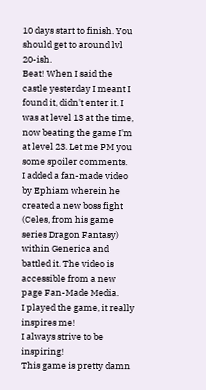10 days start to finish. You should get to around lvl 20-ish.
Beat! When I said the castle yesterday I meant I found it, didn't enter it. I was at level 13 at the time, now beating the game I'm at level 23. Let me PM you some spoiler comments.
I added a fan-made video by Ephiam wherein he created a new boss fight (Celes, from his game series Dragon Fantasy) within Generica and battled it. The video is accessible from a new page Fan-Made Media.
I played the game, it really inspires me!
I always strive to be inspiring!
This game is pretty damn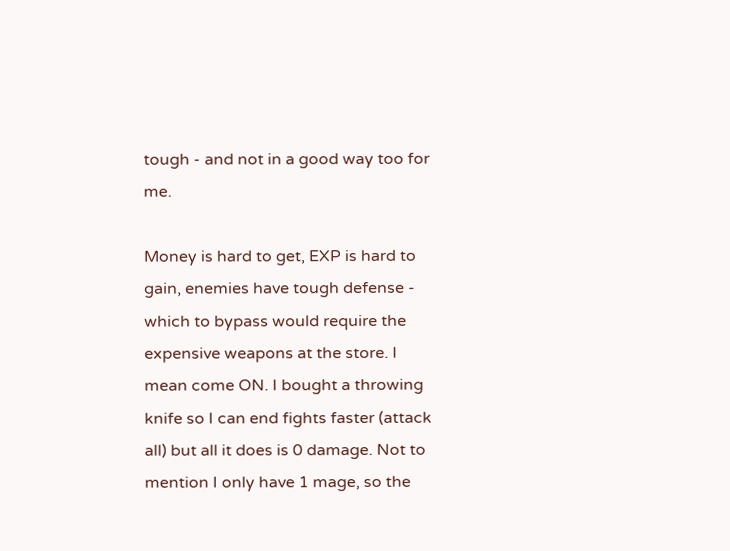tough - and not in a good way too for me.

Money is hard to get, EXP is hard to gain, enemies have tough defense - which to bypass would require the expensive weapons at the store. I mean come ON. I bought a throwing knife so I can end fights faster (attack all) but all it does is 0 damage. Not to mention I only have 1 mage, so the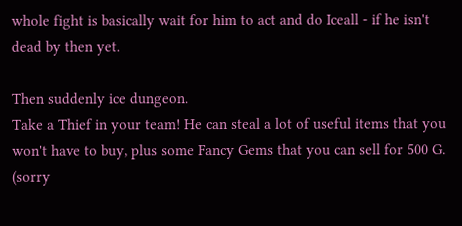whole fight is basically wait for him to act and do Iceall - if he isn't dead by then yet.

Then suddenly ice dungeon.
Take a Thief in your team! He can steal a lot of useful items that you won't have to buy, plus some Fancy Gems that you can sell for 500 G.
(sorry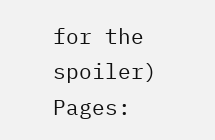for the spoiler)
Pages: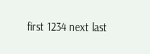first 1234 next last